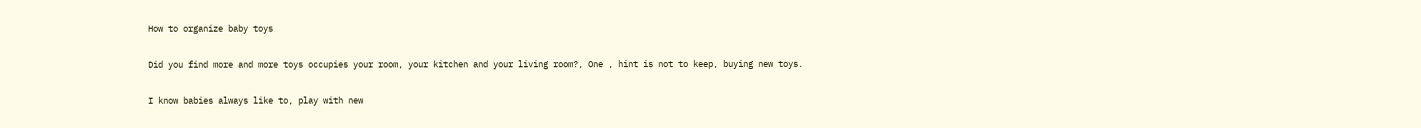How to organize baby toys

Did you find more and more toys occupies your room, your kitchen and your living room?‚ One ‚ hint is not to keep‚ buying new toys.

I know babies always like to‚ play with new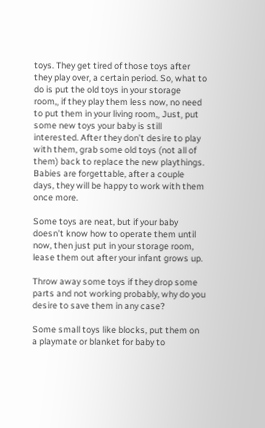toys. They get tired of those toys after they play over‚ a certain period. So‚ what to do is put the old toys in your storage room,‚ if they play them less now, no need to put them in your living room,‚ Just‚ put some new toys your baby is still interested. After they don’t desire to play with them, grab some old toys (not all of them) back to replace the new playthings. Babies are forgettable, after a couple days, they will be happy to work with them once more.

Some toys are neat, but if your baby doesn’t know how to operate them until now, then just put in your storage room, lease them out after your infant grows up.

Throw away some toys if they drop some parts and not working probably, why do you desire to save them in any case?

Some small toys like blocks, put them on a playmate or blanket for baby to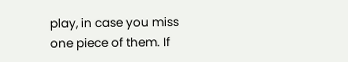play, in case you miss one piece of them. If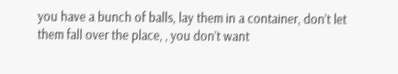you have a bunch of balls, lay them in a container, don’t let them fall over the place, ‚ you don’t want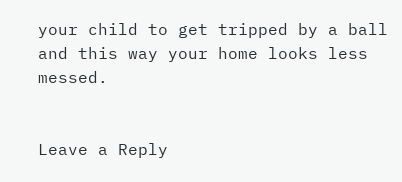your child to get tripped by a ball and this way your home looks less messed.


Leave a Reply